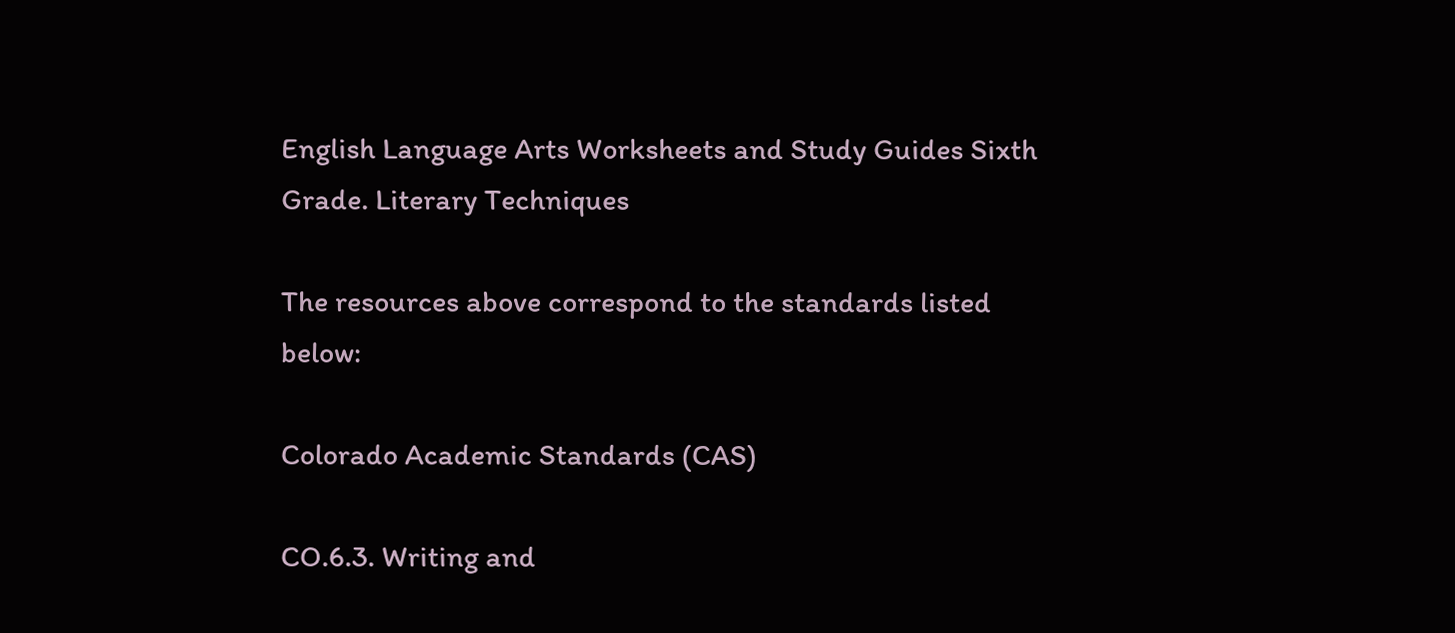English Language Arts Worksheets and Study Guides Sixth Grade. Literary Techniques

The resources above correspond to the standards listed below:

Colorado Academic Standards (CAS)

CO.6.3. Writing and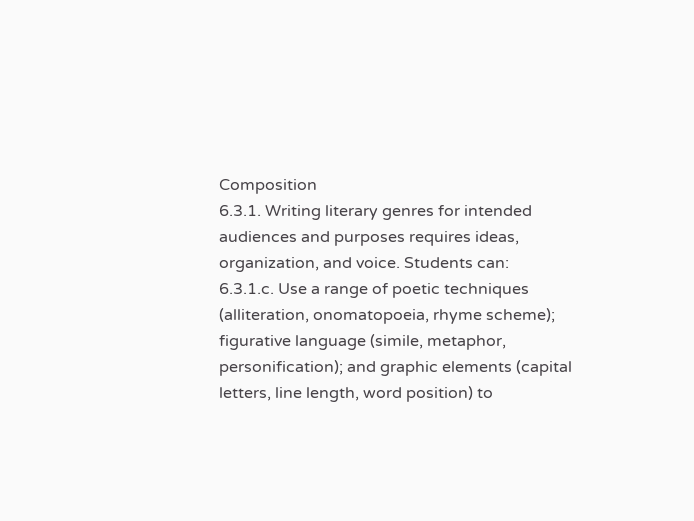Composition
6.3.1. Writing literary genres for intended audiences and purposes requires ideas, organization, and voice. Students can:
6.3.1.c. Use a range of poetic techniques (alliteration, onomatopoeia, rhyme scheme); figurative language (simile, metaphor, personification); and graphic elements (capital letters, line length, word position) to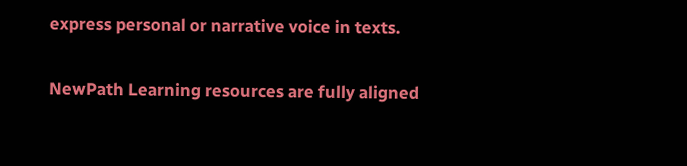express personal or narrative voice in texts.

NewPath Learning resources are fully aligned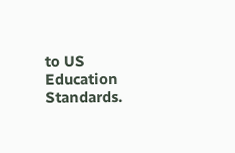to US Education Standards.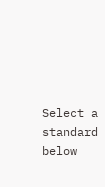Select a standard below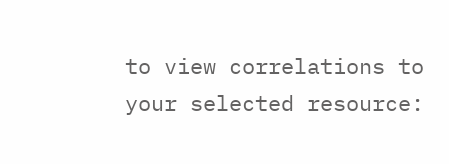to view correlations to your selected resource: